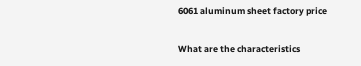6061 aluminum sheet factory price

What are the characteristics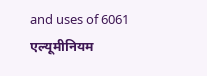and uses of 6061 एल्यूमीनियम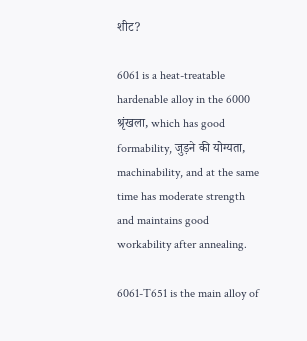शीट?

6061 is a heat-treatable hardenable alloy in the 6000 श्रृंखला, which has good formability, जुड़ने की योग्यता, machinability, and at the same time has moderate strength and maintains good workability after annealing.

6061-T651 is the main alloy of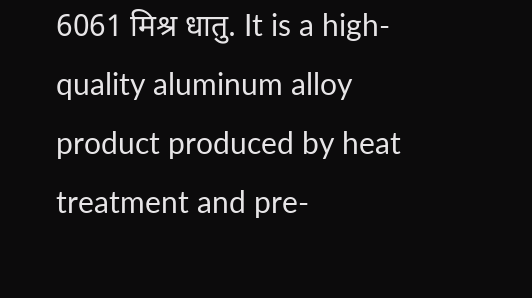6061 मिश्र धातु. It is a high-quality aluminum alloy product produced by heat treatment and pre-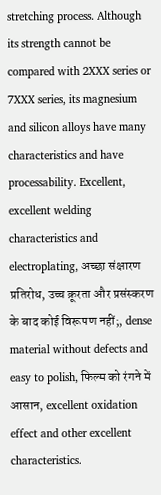stretching process. Although its strength cannot be compared with 2XXX series or 7XXX series, its magnesium and silicon alloys have many characteristics and have processability. Excellent, excellent welding characteristics and electroplating, अच्छा संक्षारण प्रतिरोध, उच्च क्रूरता और प्रसंस्करण के बाद कोई विरूपण नहीं;, dense material without defects and easy to polish, फिल्म को रंगने में आसान, excellent oxidation effect and other excellent characteristics.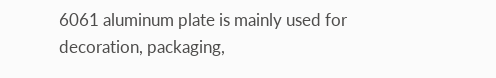6061 aluminum plate is mainly used for decoration, packaging,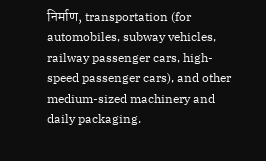निर्माण, transportation (for automobiles, subway vehicles, railway passenger cars, high-speed passenger cars), and other medium-sized machinery and daily packaging.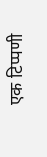एक टिप्पणी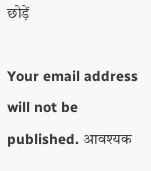छोड़ें

Your email address will not be published. आवश्यक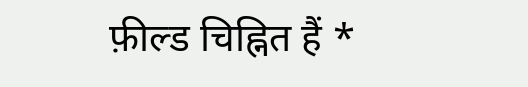फ़ील्ड चिह्नित हैं *